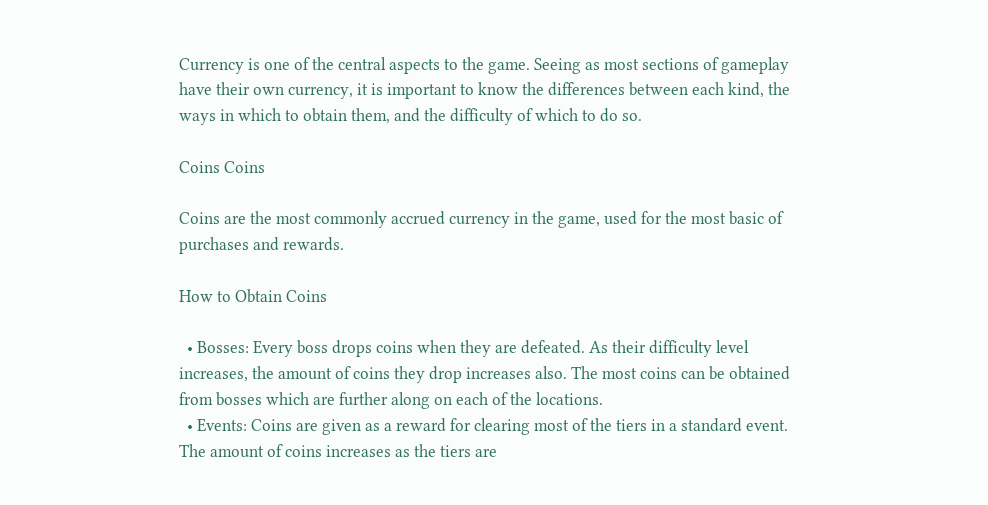Currency is one of the central aspects to the game. Seeing as most sections of gameplay have their own currency, it is important to know the differences between each kind, the ways in which to obtain them, and the difficulty of which to do so.

Coins Coins

Coins are the most commonly accrued currency in the game, used for the most basic of purchases and rewards.

How to Obtain Coins

  • Bosses: Every boss drops coins when they are defeated. As their difficulty level increases, the amount of coins they drop increases also. The most coins can be obtained from bosses which are further along on each of the locations.
  • Events: Coins are given as a reward for clearing most of the tiers in a standard event. The amount of coins increases as the tiers are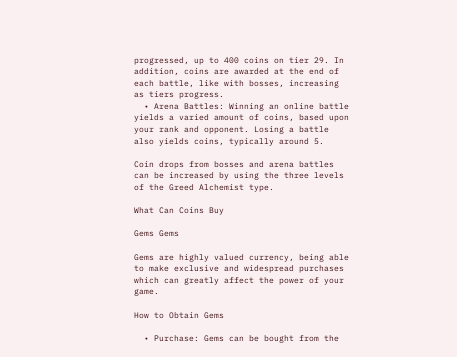progressed, up to 400 coins on tier 29. In addition, coins are awarded at the end of each battle, like with bosses, increasing as tiers progress.
  • Arena Battles: Winning an online battle yields a varied amount of coins, based upon your rank and opponent. Losing a battle also yields coins, typically around 5.

Coin drops from bosses and arena battles can be increased by using the three levels of the Greed Alchemist type.

What Can Coins Buy

Gems Gems

Gems are highly valued currency, being able to make exclusive and widespread purchases which can greatly affect the power of your game.

How to Obtain Gems

  • Purchase: Gems can be bought from the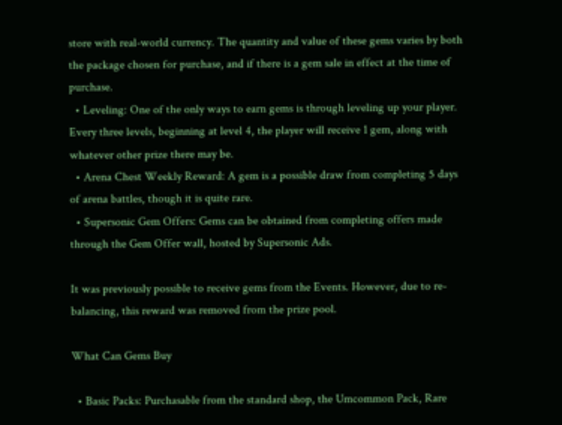store with real-world currency. The quantity and value of these gems varies by both the package chosen for purchase, and if there is a gem sale in effect at the time of purchase.
  • Leveling: One of the only ways to earn gems is through leveling up your player. Every three levels, beginning at level 4, the player will receive 1 gem, along with whatever other prize there may be.
  • Arena Chest Weekly Reward: A gem is a possible draw from completing 5 days of arena battles, though it is quite rare.
  • Supersonic Gem Offers: Gems can be obtained from completing offers made through the Gem Offer wall, hosted by Supersonic Ads.

It was previously possible to receive gems from the Events. However, due to re-balancing, this reward was removed from the prize pool.

What Can Gems Buy

  • Basic Packs: Purchasable from the standard shop, the Umcommon Pack, Rare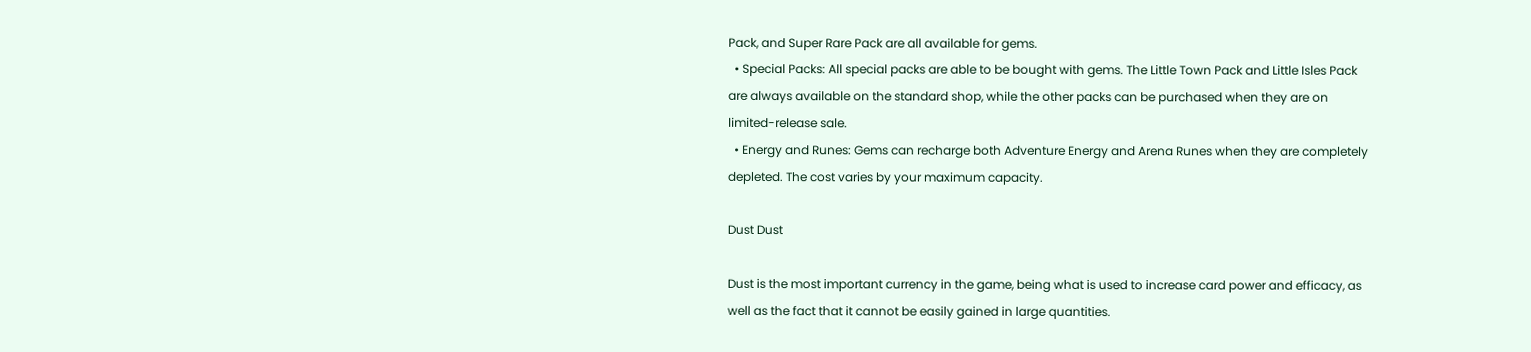Pack, and Super Rare Pack are all available for gems.
  • Special Packs: All special packs are able to be bought with gems. The Little Town Pack and Little Isles Pack are always available on the standard shop, while the other packs can be purchased when they are on limited-release sale.
  • Energy and Runes: Gems can recharge both Adventure Energy and Arena Runes when they are completely depleted. The cost varies by your maximum capacity.

Dust Dust

Dust is the most important currency in the game, being what is used to increase card power and efficacy, as well as the fact that it cannot be easily gained in large quantities.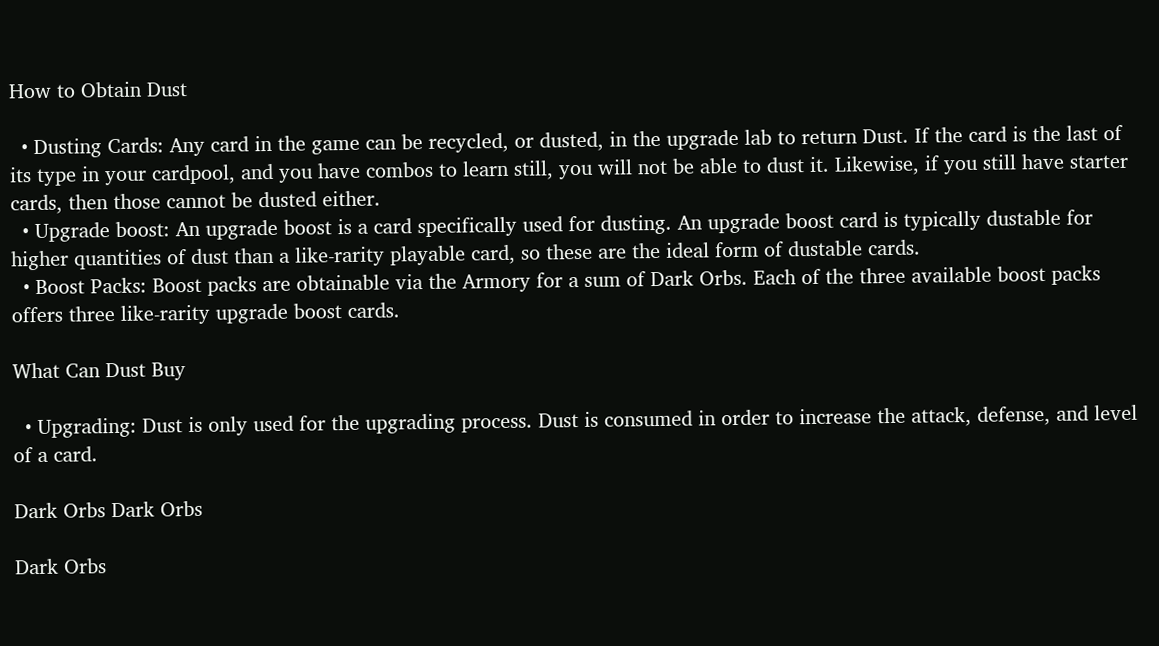How to Obtain Dust

  • Dusting Cards: Any card in the game can be recycled, or dusted, in the upgrade lab to return Dust. If the card is the last of its type in your cardpool, and you have combos to learn still, you will not be able to dust it. Likewise, if you still have starter cards, then those cannot be dusted either.
  • Upgrade boost: An upgrade boost is a card specifically used for dusting. An upgrade boost card is typically dustable for higher quantities of dust than a like-rarity playable card, so these are the ideal form of dustable cards.
  • Boost Packs: Boost packs are obtainable via the Armory for a sum of Dark Orbs. Each of the three available boost packs offers three like-rarity upgrade boost cards.

What Can Dust Buy

  • Upgrading: Dust is only used for the upgrading process. Dust is consumed in order to increase the attack, defense, and level of a card.

Dark Orbs Dark Orbs

Dark Orbs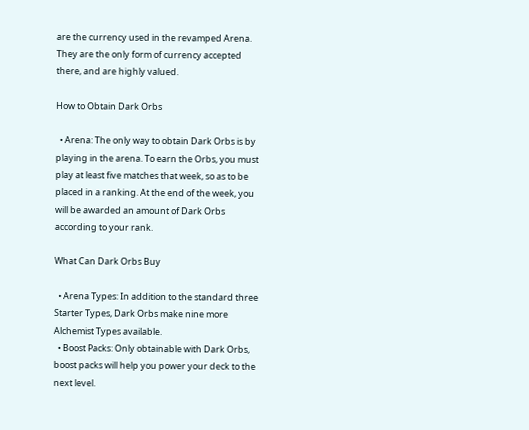are the currency used in the revamped Arena. They are the only form of currency accepted there, and are highly valued.

How to Obtain Dark Orbs

  • Arena: The only way to obtain Dark Orbs is by playing in the arena. To earn the Orbs, you must play at least five matches that week, so as to be placed in a ranking. At the end of the week, you will be awarded an amount of Dark Orbs according to your rank.

What Can Dark Orbs Buy

  • Arena Types: In addition to the standard three Starter Types, Dark Orbs make nine more Alchemist Types available.
  • Boost Packs: Only obtainable with Dark Orbs, boost packs will help you power your deck to the next level.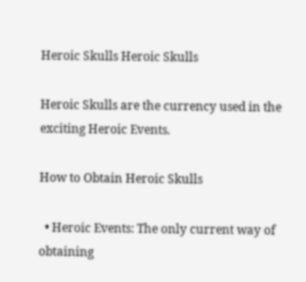Heroic Skulls Heroic Skulls

Heroic Skulls are the currency used in the exciting Heroic Events.

How to Obtain Heroic Skulls

  • Heroic Events: The only current way of obtaining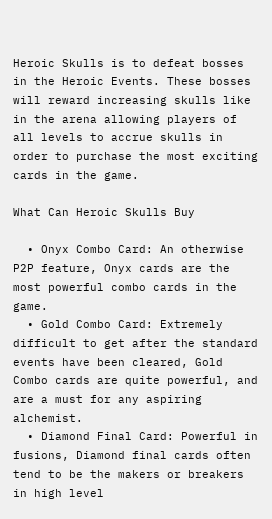Heroic Skulls is to defeat bosses in the Heroic Events. These bosses will reward increasing skulls like in the arena allowing players of all levels to accrue skulls in order to purchase the most exciting cards in the game.

What Can Heroic Skulls Buy

  • Onyx Combo Card: An otherwise P2P feature, Onyx cards are the most powerful combo cards in the game.
  • Gold Combo Card: Extremely difficult to get after the standard events have been cleared, Gold Combo cards are quite powerful, and are a must for any aspiring alchemist.
  • Diamond Final Card: Powerful in fusions, Diamond final cards often tend to be the makers or breakers in high level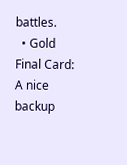battles.
  • Gold Final Card: A nice backup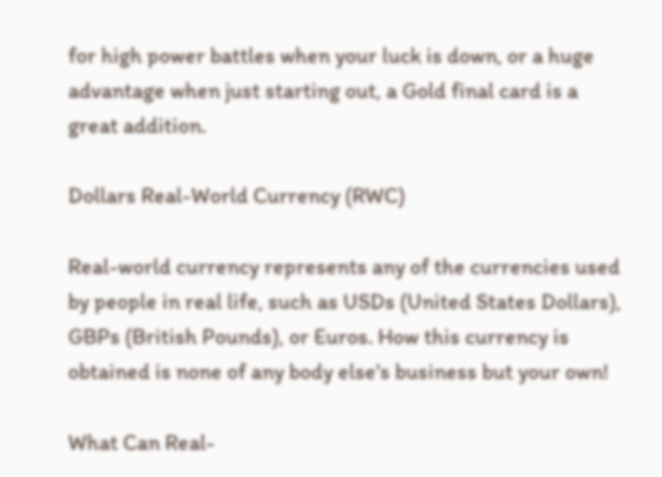for high power battles when your luck is down, or a huge advantage when just starting out, a Gold final card is a great addition.

Dollars Real-World Currency (RWC)

Real-world currency represents any of the currencies used by people in real life, such as USDs (United States Dollars), GBPs (British Pounds), or Euros. How this currency is obtained is none of any body else's business but your own!

What Can Real-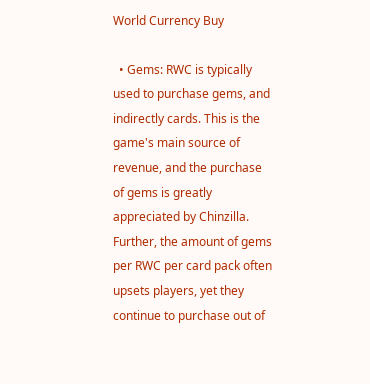World Currency Buy

  • Gems: RWC is typically used to purchase gems, and indirectly cards. This is the game's main source of revenue, and the purchase of gems is greatly appreciated by Chinzilla. Further, the amount of gems per RWC per card pack often upsets players, yet they continue to purchase out of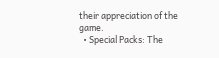their appreciation of the game.
  • Special Packs: The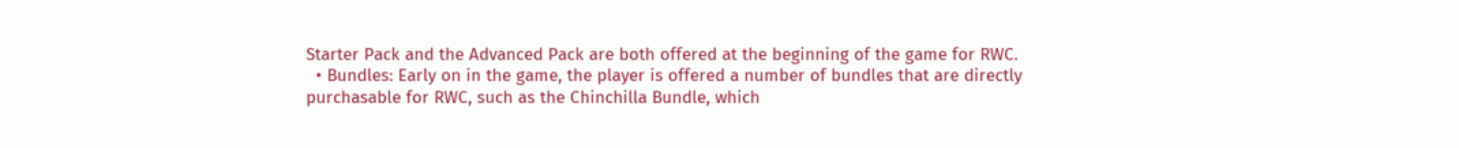Starter Pack and the Advanced Pack are both offered at the beginning of the game for RWC.
  • Bundles: Early on in the game, the player is offered a number of bundles that are directly purchasable for RWC, such as the Chinchilla Bundle, which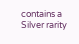contains a Silver rarity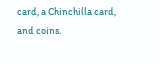card, a Chinchilla card, and coins.